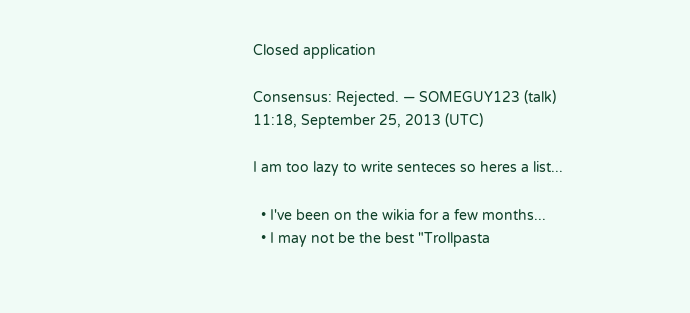Closed application

Consensus: Rejected. — SOMEGUY123 (talk) 11:18, September 25, 2013 (UTC)

I am too lazy to write senteces so heres a list...

  • I've been on the wikia for a few months...
  • I may not be the best "Trollpasta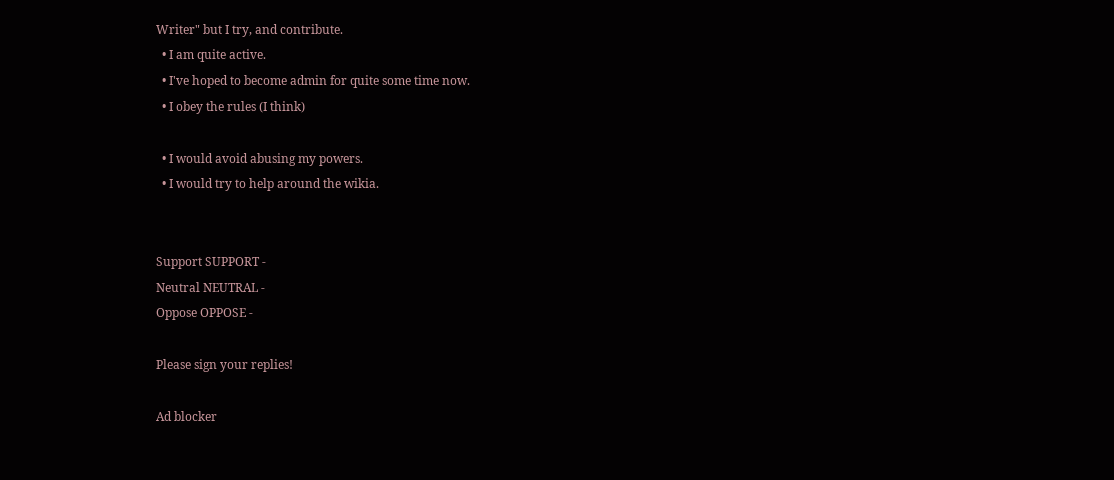Writer" but I try, and contribute.
  • I am quite active.
  • I've hoped to become admin for quite some time now.
  • I obey the rules (I think)

  • I would avoid abusing my powers.
  • I would try to help around the wikia.


Support SUPPORT -
Neutral NEUTRAL -
Oppose OPPOSE -

Please sign your replies!

Ad blocker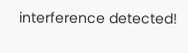interference detected!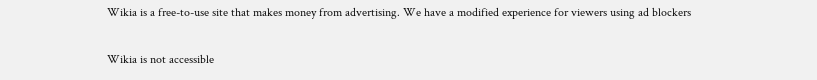Wikia is a free-to-use site that makes money from advertising. We have a modified experience for viewers using ad blockers

Wikia is not accessible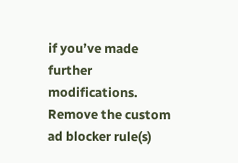if you’ve made further modifications. Remove the custom ad blocker rule(s)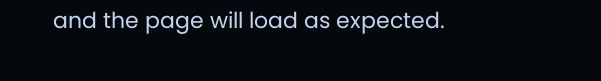and the page will load as expected.